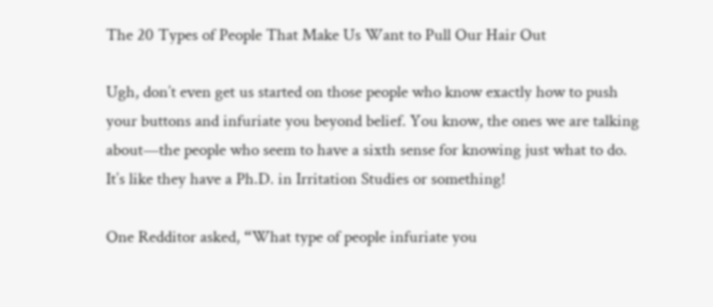The 20 Types of People That Make Us Want to Pull Our Hair Out

Ugh, don’t even get us started on those people who know exactly how to push your buttons and infuriate you beyond belief. You know, the ones we are talking about—the people who seem to have a sixth sense for knowing just what to do. It’s like they have a Ph.D. in Irritation Studies or something!

One Redditor asked, “What type of people infuriate you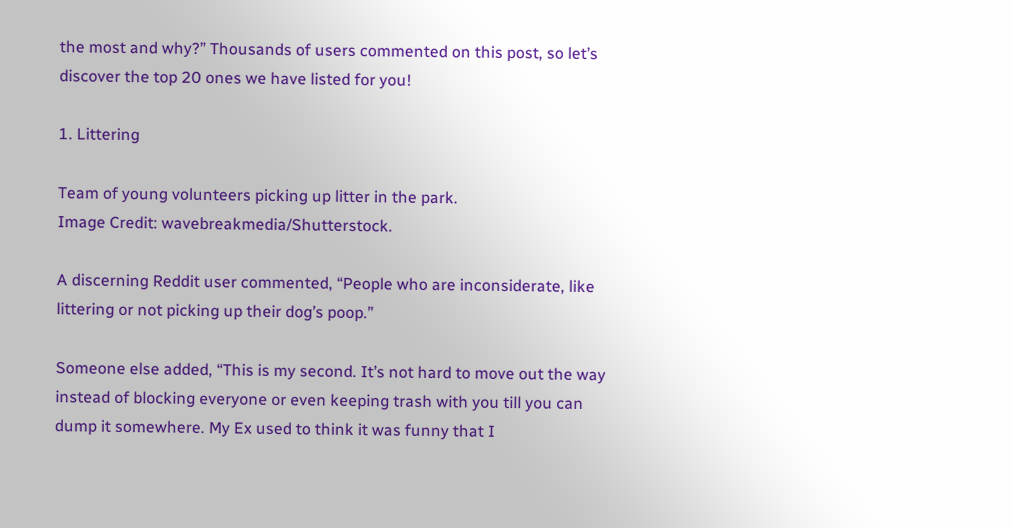the most and why?” Thousands of users commented on this post, so let’s discover the top 20 ones we have listed for you!

1. Littering

Team of young volunteers picking up litter in the park.
Image Credit: wavebreakmedia/Shutterstock.

A discerning Reddit user commented, “People who are inconsiderate, like littering or not picking up their dog’s poop.”

Someone else added, “This is my second. It’s not hard to move out the way instead of blocking everyone or even keeping trash with you till you can dump it somewhere. My Ex used to think it was funny that I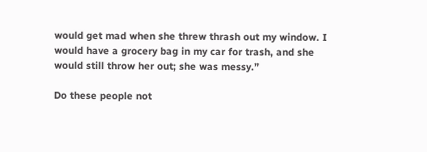would get mad when she threw thrash out my window. I would have a grocery bag in my car for trash, and she would still throw her out; she was messy.”

Do these people not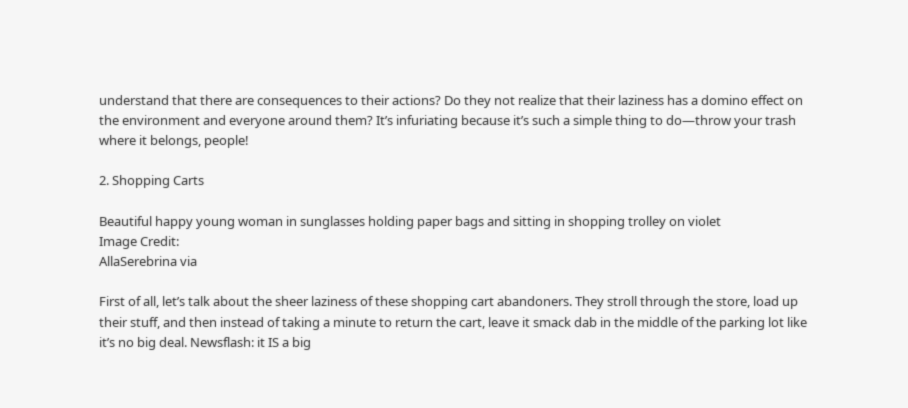understand that there are consequences to their actions? Do they not realize that their laziness has a domino effect on the environment and everyone around them? It’s infuriating because it’s such a simple thing to do—throw your trash where it belongs, people!

2. Shopping Carts

Beautiful happy young woman in sunglasses holding paper bags and sitting in shopping trolley on violet
Image Credit:
AllaSerebrina via

First of all, let’s talk about the sheer laziness of these shopping cart abandoners. They stroll through the store, load up their stuff, and then instead of taking a minute to return the cart, leave it smack dab in the middle of the parking lot like it’s no big deal. Newsflash: it IS a big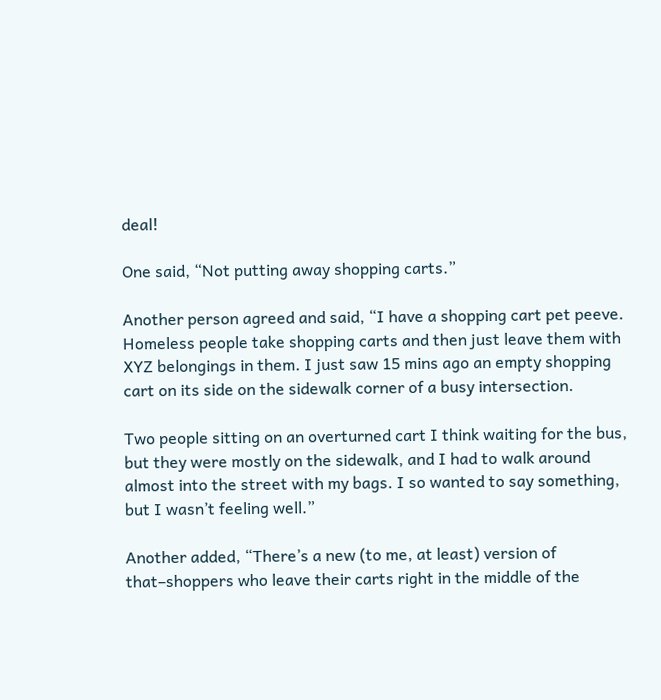deal!

One said, “Not putting away shopping carts.”

Another person agreed and said, “I have a shopping cart pet peeve. Homeless people take shopping carts and then just leave them with XYZ belongings in them. I just saw 15 mins ago an empty shopping cart on its side on the sidewalk corner of a busy intersection.

Two people sitting on an overturned cart I think waiting for the bus, but they were mostly on the sidewalk, and I had to walk around almost into the street with my bags. I so wanted to say something, but I wasn’t feeling well.”

Another added, “There’s a new (to me, at least) version of that–shoppers who leave their carts right in the middle of the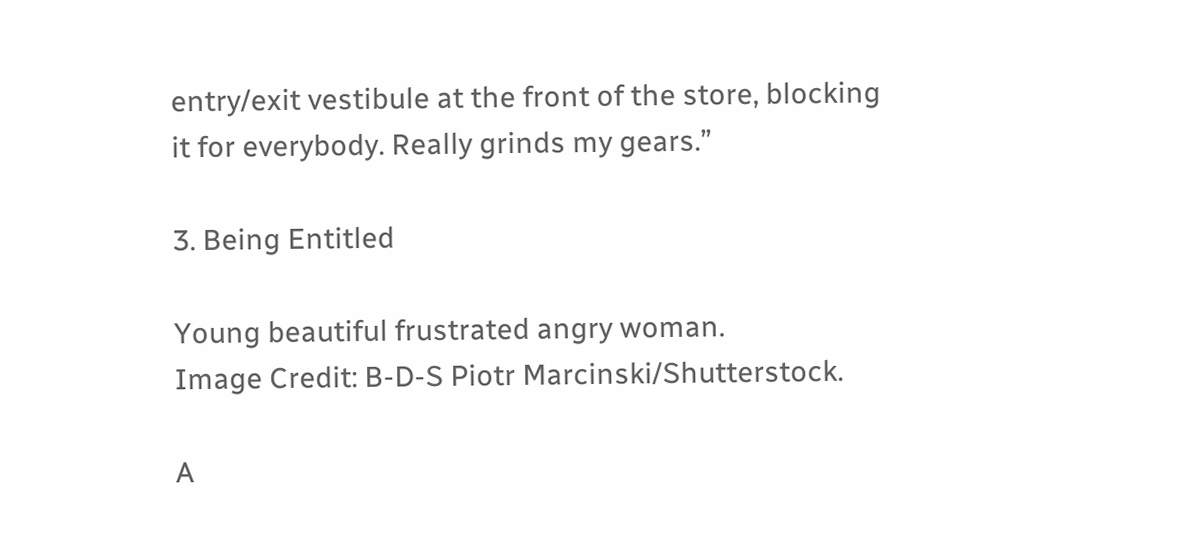entry/exit vestibule at the front of the store, blocking it for everybody. Really grinds my gears.”

3. Being Entitled

Young beautiful frustrated angry woman.
Image Credit: B-D-S Piotr Marcinski/Shutterstock.

A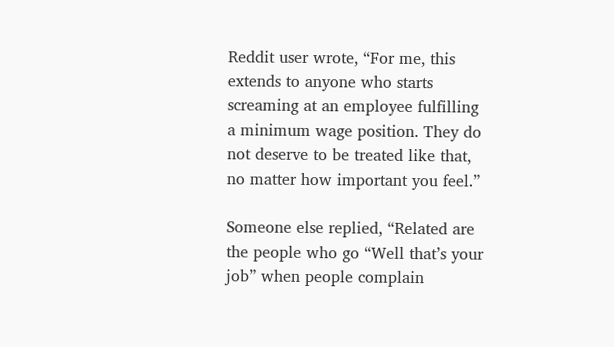Reddit user wrote, “For me, this extends to anyone who starts screaming at an employee fulfilling a minimum wage position. They do not deserve to be treated like that, no matter how important you feel.”

Someone else replied, “Related are the people who go “Well that’s your job” when people complain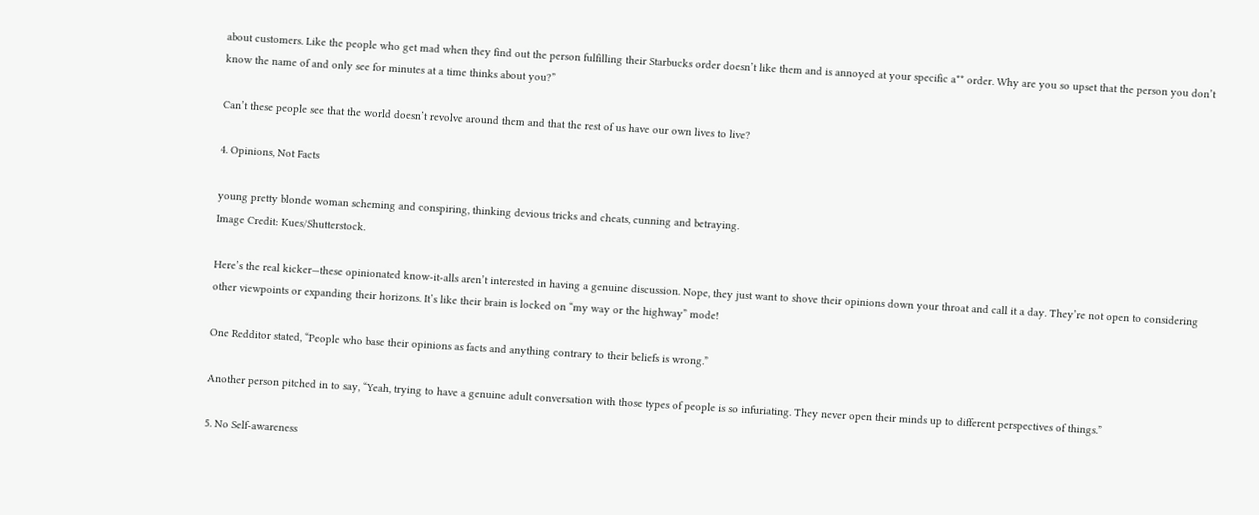about customers. Like the people who get mad when they find out the person fulfilling their Starbucks order doesn’t like them and is annoyed at your specific a** order. Why are you so upset that the person you don’t know the name of and only see for minutes at a time thinks about you?”

Can’t these people see that the world doesn’t revolve around them and that the rest of us have our own lives to live?

4. Opinions, Not Facts

young pretty blonde woman scheming and conspiring, thinking devious tricks and cheats, cunning and betraying.
Image Credit: Kues/Shutterstock.

Here’s the real kicker—these opinionated know-it-alls aren’t interested in having a genuine discussion. Nope, they just want to shove their opinions down your throat and call it a day. They’re not open to considering other viewpoints or expanding their horizons. It’s like their brain is locked on “my way or the highway” mode!

One Redditor stated, “People who base their opinions as facts and anything contrary to their beliefs is wrong.”

Another person pitched in to say, “Yeah, trying to have a genuine adult conversation with those types of people is so infuriating. They never open their minds up to different perspectives of things.”

5. No Self-awareness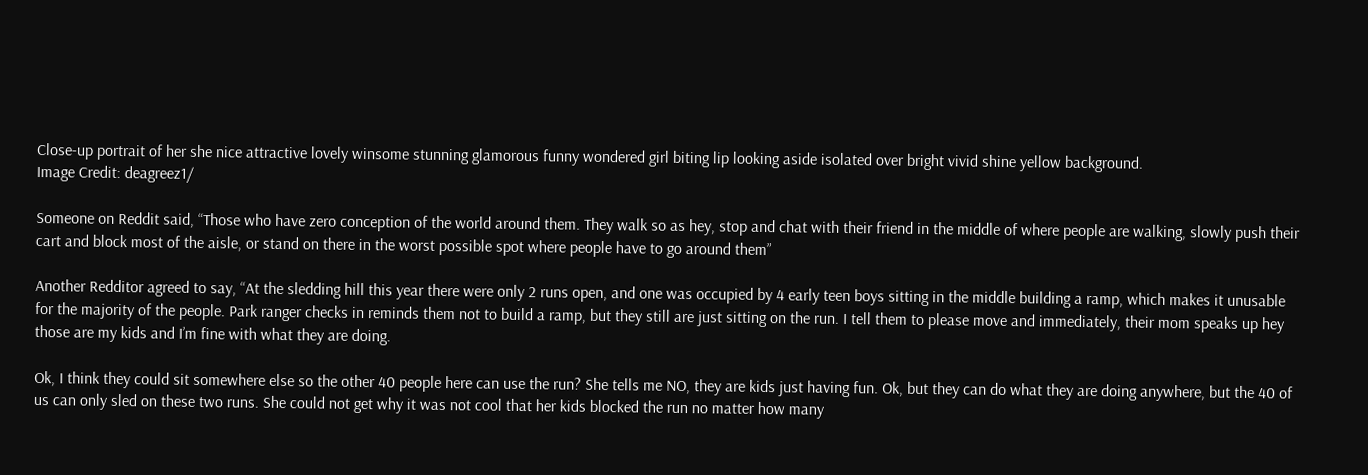Close-up portrait of her she nice attractive lovely winsome stunning glamorous funny wondered girl biting lip looking aside isolated over bright vivid shine yellow background.
Image Credit: deagreez1/

Someone on Reddit said, “Those who have zero conception of the world around them. They walk so as hey, stop and chat with their friend in the middle of where people are walking, slowly push their cart and block most of the aisle, or stand on there in the worst possible spot where people have to go around them”

Another Redditor agreed to say, “At the sledding hill this year there were only 2 runs open, and one was occupied by 4 early teen boys sitting in the middle building a ramp, which makes it unusable for the majority of the people. Park ranger checks in reminds them not to build a ramp, but they still are just sitting on the run. I tell them to please move and immediately, their mom speaks up hey those are my kids and I’m fine with what they are doing.

Ok, I think they could sit somewhere else so the other 40 people here can use the run? She tells me NO, they are kids just having fun. Ok, but they can do what they are doing anywhere, but the 40 of us can only sled on these two runs. She could not get why it was not cool that her kids blocked the run no matter how many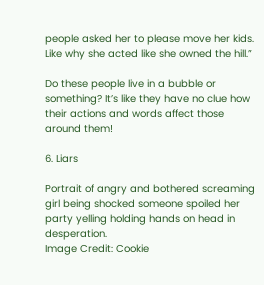people asked her to please move her kids. Like why she acted like she owned the hill.”

Do these people live in a bubble or something? It’s like they have no clue how their actions and words affect those around them!

6. Liars

Portrait of angry and bothered screaming girl being shocked someone spoiled her party yelling holding hands on head in desperation.
Image Credit: Cookie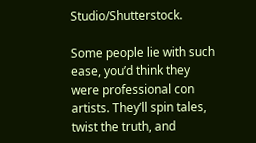Studio/Shutterstock.

Some people lie with such ease, you’d think they were professional con artists. They’ll spin tales, twist the truth, and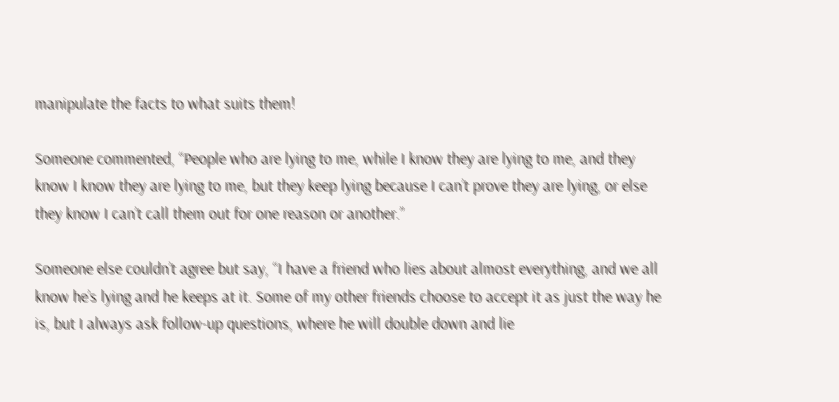manipulate the facts to what suits them!

Someone commented, “People who are lying to me, while I know they are lying to me, and they know I know they are lying to me, but they keep lying because I can’t prove they are lying, or else they know I can’t call them out for one reason or another.”

Someone else couldn’t agree but say, “I have a friend who lies about almost everything, and we all know he’s lying and he keeps at it. Some of my other friends choose to accept it as just the way he is, but I always ask follow-up questions, where he will double down and lie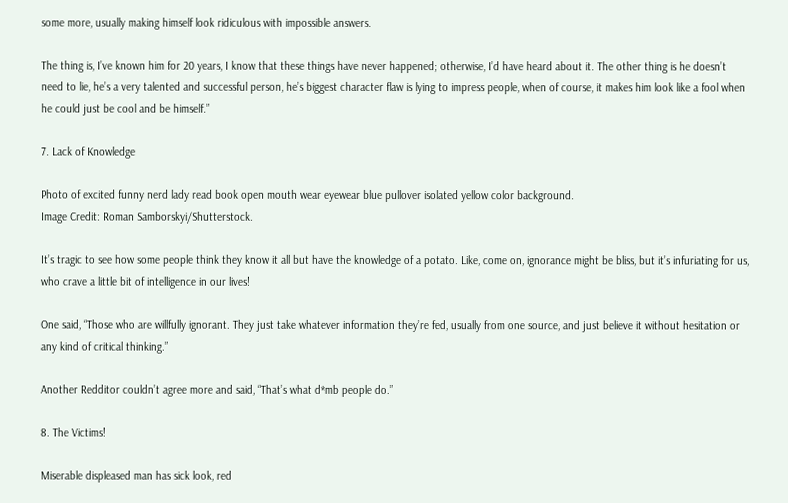some more, usually making himself look ridiculous with impossible answers.

The thing is, I’ve known him for 20 years, I know that these things have never happened; otherwise, I’d have heard about it. The other thing is he doesn’t need to lie, he’s a very talented and successful person, he’s biggest character flaw is lying to impress people, when of course, it makes him look like a fool when he could just be cool and be himself.”

7. Lack of Knowledge

Photo of excited funny nerd lady read book open mouth wear eyewear blue pullover isolated yellow color background.
Image Credit: Roman Samborskyi/Shutterstock.

It’s tragic to see how some people think they know it all but have the knowledge of a potato. Like, come on, ignorance might be bliss, but it’s infuriating for us, who crave a little bit of intelligence in our lives!

One said, “Those who are willfully ignorant. They just take whatever information they’re fed, usually from one source, and just believe it without hesitation or any kind of critical thinking.”

Another Redditor couldn’t agree more and said, “That’s what d*mb people do.”

8. The Victims!

Miserable displeased man has sick look, red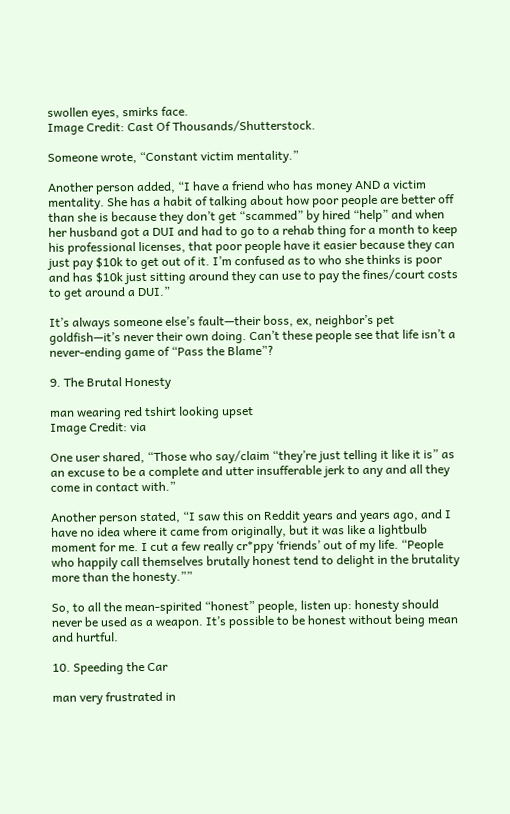swollen eyes, smirks face.
Image Credit: Cast Of Thousands/Shutterstock.

Someone wrote, “Constant victim mentality.”

Another person added, “I have a friend who has money AND a victim mentality. She has a habit of talking about how poor people are better off than she is because they don’t get “scammed” by hired “help” and when her husband got a DUI and had to go to a rehab thing for a month to keep his professional licenses, that poor people have it easier because they can just pay $10k to get out of it. I’m confused as to who she thinks is poor and has $10k just sitting around they can use to pay the fines/court costs to get around a DUI.”

It’s always someone else’s fault—their boss, ex, neighbor’s pet goldfish—it’s never their own doing. Can’t these people see that life isn’t a never-ending game of “Pass the Blame”?

9. The Brutal Honesty

man wearing red tshirt looking upset
Image Credit: via

One user shared, “Those who say/claim “they’re just telling it like it is” as an excuse to be a complete and utter insufferable jerk to any and all they come in contact with.”

Another person stated, “I saw this on Reddit years and years ago, and I have no idea where it came from originally, but it was like a lightbulb moment for me. I cut a few really cr*ppy ‘friends’ out of my life. “People who happily call themselves brutally honest tend to delight in the brutality more than the honesty.””

So, to all the mean-spirited “honest” people, listen up: honesty should never be used as a weapon. It’s possible to be honest without being mean and hurtful.

10. Speeding the Car

man very frustrated in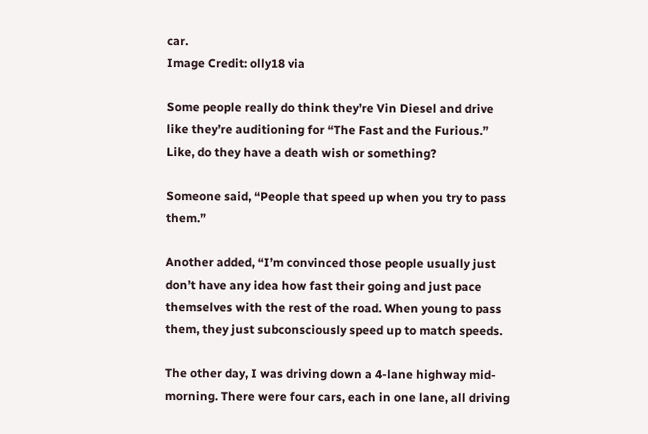car.
Image Credit: olly18 via

Some people really do think they’re Vin Diesel and drive like they’re auditioning for “The Fast and the Furious.” Like, do they have a death wish or something?

Someone said, “People that speed up when you try to pass them.”

Another added, “I’m convinced those people usually just don’t have any idea how fast their going and just pace themselves with the rest of the road. When young to pass them, they just subconsciously speed up to match speeds.

The other day, I was driving down a 4-lane highway mid-morning. There were four cars, each in one lane, all driving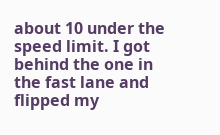about 10 under the speed limit. I got behind the one in the fast lane and flipped my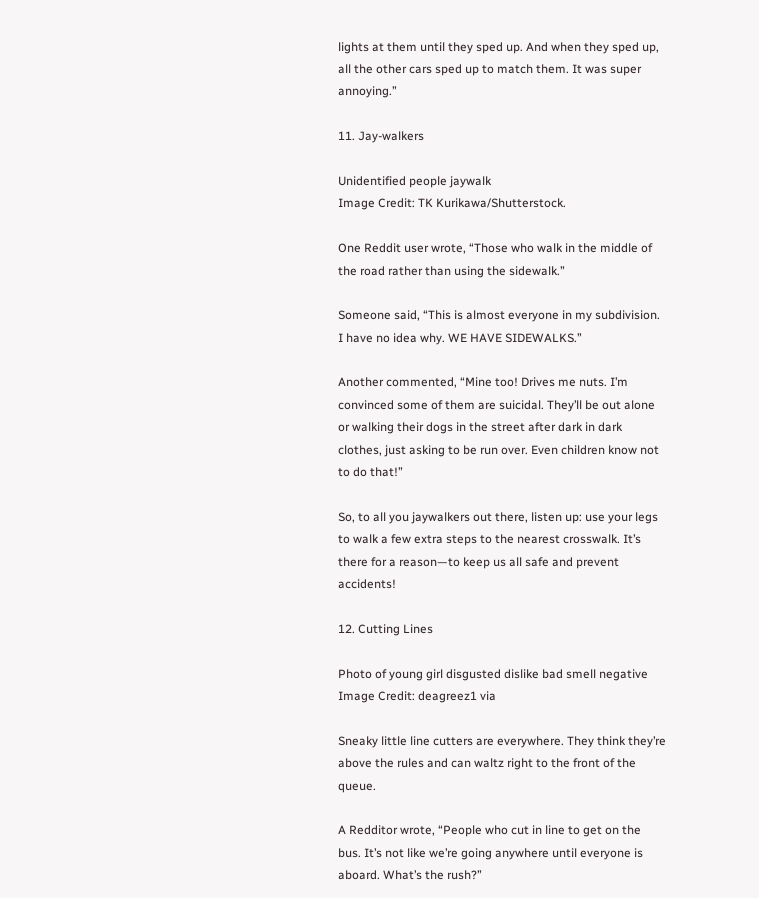lights at them until they sped up. And when they sped up, all the other cars sped up to match them. It was super annoying.”

11. Jay-walkers

Unidentified people jaywalk
Image Credit: TK Kurikawa/Shutterstock.

One Reddit user wrote, “Those who walk in the middle of the road rather than using the sidewalk.”

Someone said, “This is almost everyone in my subdivision. I have no idea why. WE HAVE SIDEWALKS.”

Another commented, “Mine too! Drives me nuts. I’m convinced some of them are suicidal. They’ll be out alone or walking their dogs in the street after dark in dark clothes, just asking to be run over. Even children know not to do that!”

So, to all you jaywalkers out there, listen up: use your legs to walk a few extra steps to the nearest crosswalk. It’s there for a reason—to keep us all safe and prevent accidents!

12. Cutting Lines

Photo of young girl disgusted dislike bad smell negative
Image Credit: deagreez1 via

Sneaky little line cutters are everywhere. They think they’re above the rules and can waltz right to the front of the queue.

A Redditor wrote, “People who cut in line to get on the bus. It’s not like we’re going anywhere until everyone is aboard. What’s the rush?”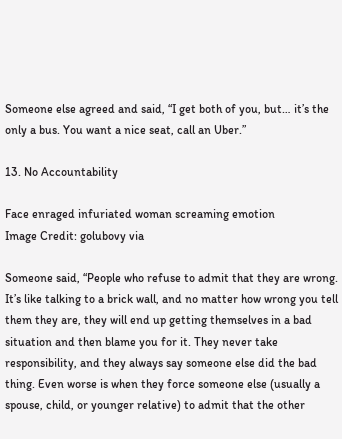Someone else agreed and said, “I get both of you, but… it’s the only a bus. You want a nice seat, call an Uber.”

13. No Accountability

Face enraged infuriated woman screaming emotion
Image Credit: golubovy via

Someone said, “People who refuse to admit that they are wrong. It’s like talking to a brick wall, and no matter how wrong you tell them they are, they will end up getting themselves in a bad situation and then blame you for it. They never take responsibility, and they always say someone else did the bad thing. Even worse is when they force someone else (usually a spouse, child, or younger relative) to admit that the other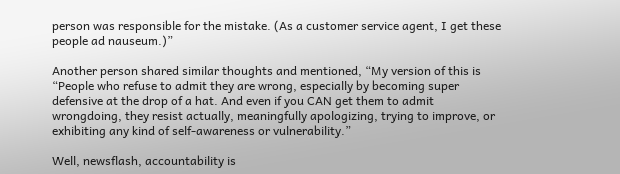person was responsible for the mistake. (As a customer service agent, I get these people ad nauseum.)”

Another person shared similar thoughts and mentioned, “My version of this is “People who refuse to admit they are wrong, especially by becoming super defensive at the drop of a hat. And even if you CAN get them to admit wrongdoing, they resist actually, meaningfully apologizing, trying to improve, or exhibiting any kind of self-awareness or vulnerability.”

Well, newsflash, accountability is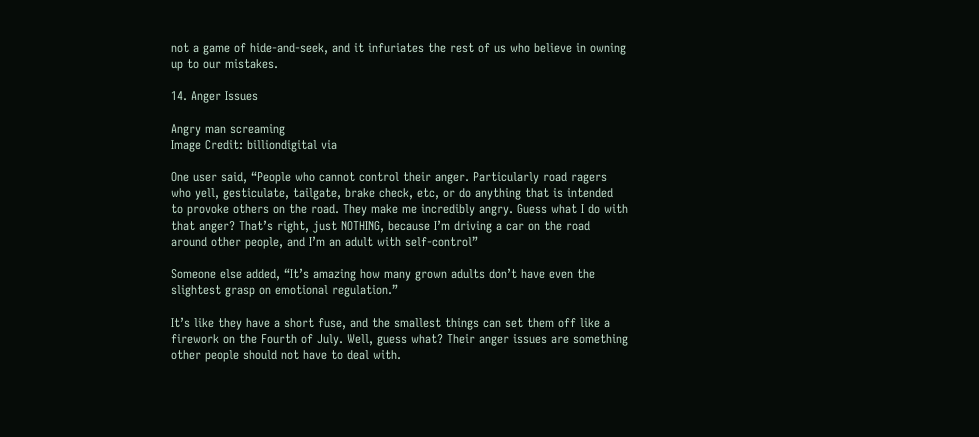not a game of hide-and-seek, and it infuriates the rest of us who believe in owning up to our mistakes.

14. Anger Issues

Angry man screaming
Image Credit: billiondigital via

One user said, “People who cannot control their anger. Particularly road ragers who yell, gesticulate, tailgate, brake check, etc, or do anything that is intended to provoke others on the road. They make me incredibly angry. Guess what I do with that anger? That’s right, just NOTHING, because I’m driving a car on the road around other people, and I’m an adult with self-control”

Someone else added, “It’s amazing how many grown adults don’t have even the slightest grasp on emotional regulation.”

It’s like they have a short fuse, and the smallest things can set them off like a firework on the Fourth of July. Well, guess what? Their anger issues are something other people should not have to deal with.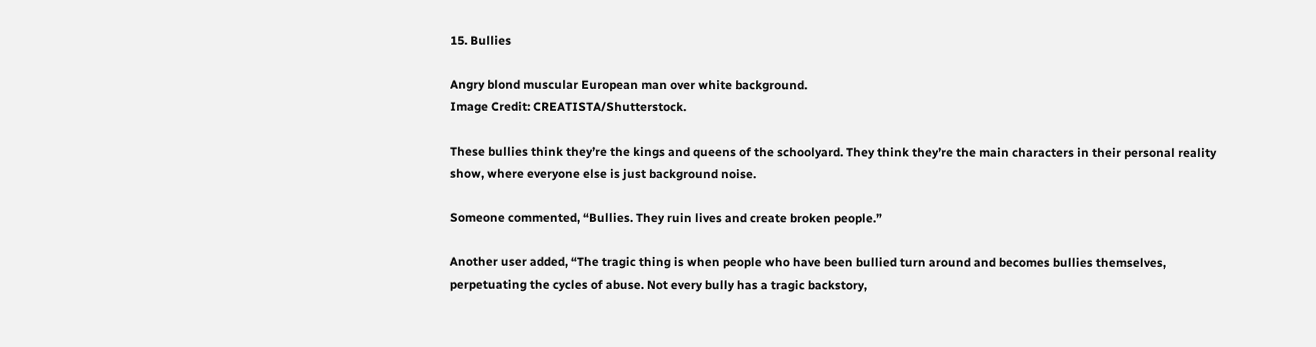15. Bullies

Angry blond muscular European man over white background.
Image Credit: CREATISTA/Shutterstock.

These bullies think they’re the kings and queens of the schoolyard. They think they’re the main characters in their personal reality show, where everyone else is just background noise.

Someone commented, “Bullies. They ruin lives and create broken people.”

Another user added, “The tragic thing is when people who have been bullied turn around and becomes bullies themselves, perpetuating the cycles of abuse. Not every bully has a tragic backstory,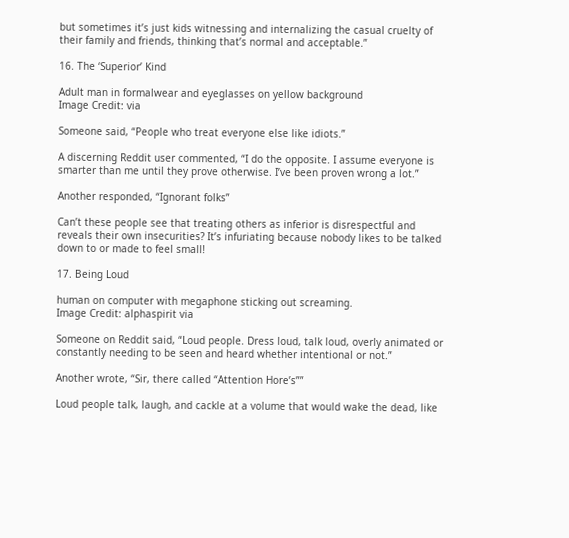but sometimes it’s just kids witnessing and internalizing the casual cruelty of their family and friends, thinking that’s normal and acceptable.”

16. The ‘Superior’ Kind

Adult man in formalwear and eyeglasses on yellow background
Image Credit: via

Someone said, “People who treat everyone else like idiots.”

A discerning Reddit user commented, “I do the opposite. I assume everyone is smarter than me until they prove otherwise. I’ve been proven wrong a lot.”

Another responded, “Ignorant folks”

Can’t these people see that treating others as inferior is disrespectful and reveals their own insecurities? It’s infuriating because nobody likes to be talked down to or made to feel small!

17. Being Loud

human on computer with megaphone sticking out screaming.
Image Credit: alphaspirit via

Someone on Reddit said, “Loud people. Dress loud, talk loud, overly animated or constantly needing to be seen and heard whether intentional or not.”

Another wrote, “Sir, there called “Attention Hore’s””

Loud people talk, laugh, and cackle at a volume that would wake the dead, like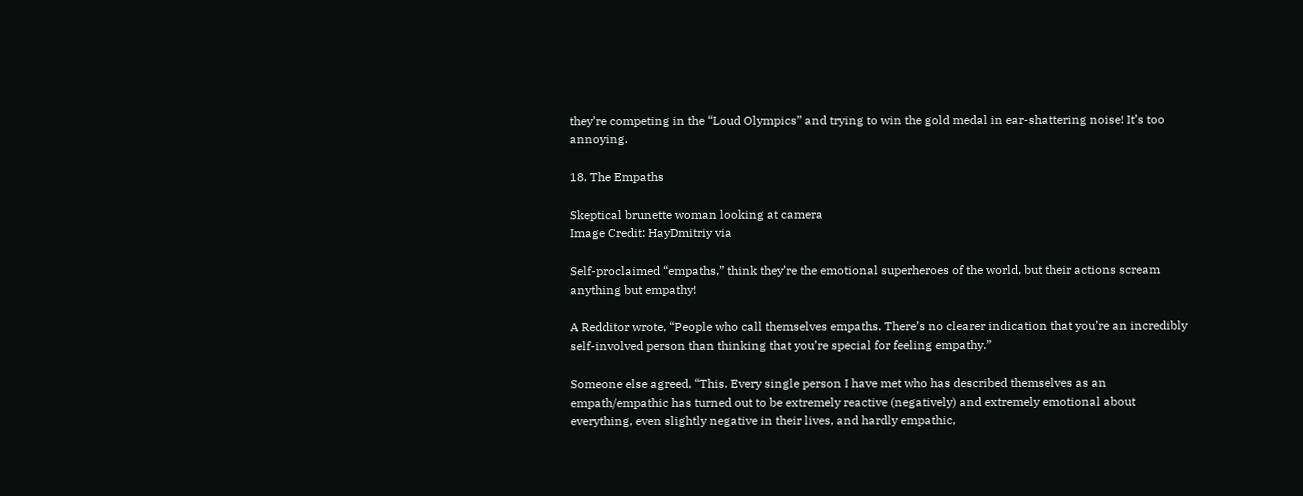they’re competing in the “Loud Olympics” and trying to win the gold medal in ear-shattering noise! It’s too annoying.

18. The Empaths

Skeptical brunette woman looking at camera
Image Credit: HayDmitriy via

Self-proclaimed “empaths,” think they’re the emotional superheroes of the world, but their actions scream anything but empathy!

A Redditor wrote, “People who call themselves empaths. There’s no clearer indication that you’re an incredibly self-involved person than thinking that you’re special for feeling empathy.”

Someone else agreed, “This. Every single person I have met who has described themselves as an empath/empathic has turned out to be extremely reactive (negatively) and extremely emotional about everything, even slightly negative in their lives, and hardly empathic,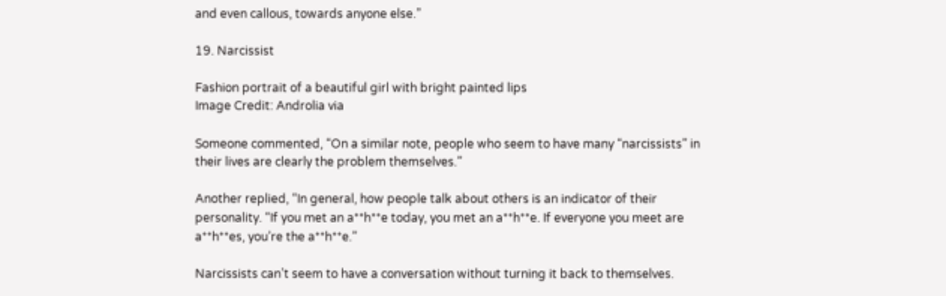and even callous, towards anyone else.”

19. Narcissist

Fashion portrait of a beautiful girl with bright painted lips
Image Credit: Androlia via

Someone commented, “On a similar note, people who seem to have many “narcissists” in their lives are clearly the problem themselves.”

Another replied, “In general, how people talk about others is an indicator of their personality. “If you met an a**h**e today, you met an a**h**e. If everyone you meet are a**h**es, you’re the a**h**e.”

Narcissists can’t seem to have a conversation without turning it back to themselves.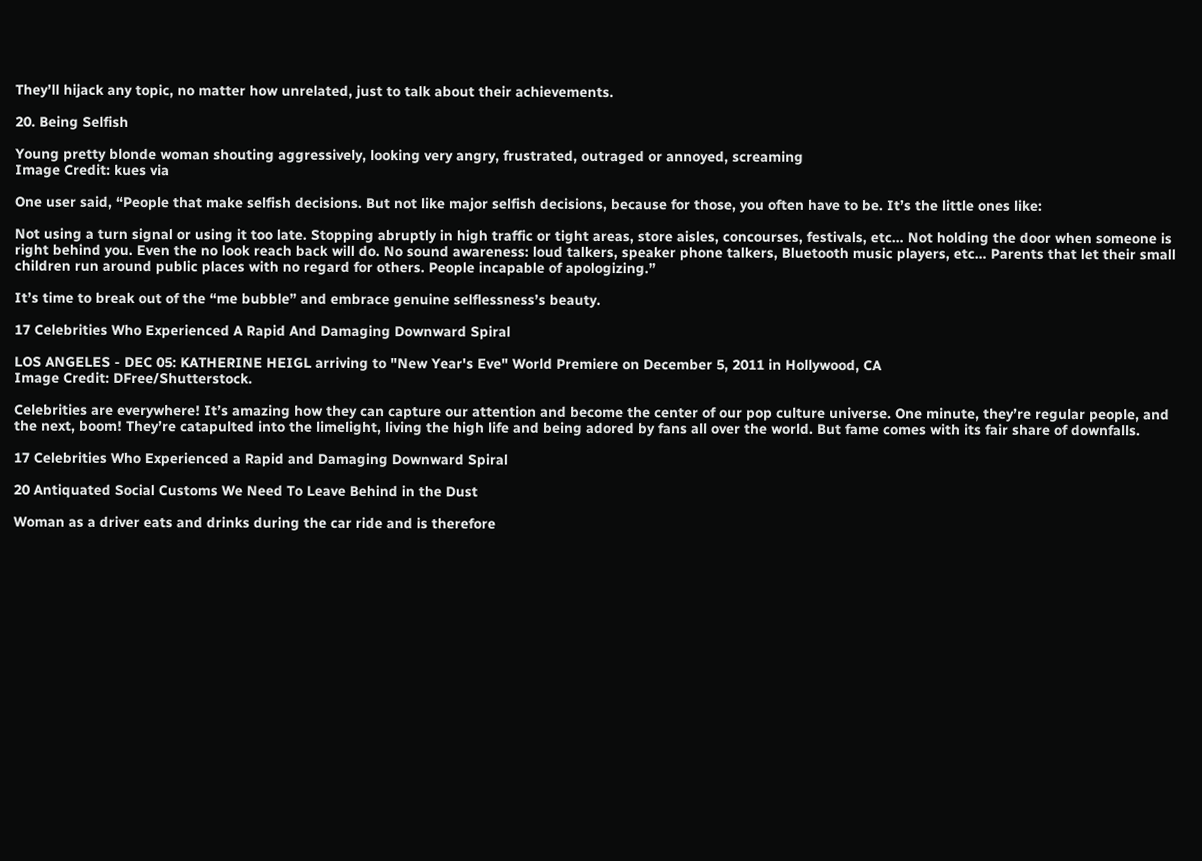They’ll hijack any topic, no matter how unrelated, just to talk about their achievements.

20. Being Selfish

Young pretty blonde woman shouting aggressively, looking very angry, frustrated, outraged or annoyed, screaming
Image Credit: kues via

One user said, “People that make selfish decisions. But not like major selfish decisions, because for those, you often have to be. It’s the little ones like:

Not using a turn signal or using it too late. Stopping abruptly in high traffic or tight areas, store aisles, concourses, festivals, etc… Not holding the door when someone is right behind you. Even the no look reach back will do. No sound awareness: loud talkers, speaker phone talkers, Bluetooth music players, etc… Parents that let their small children run around public places with no regard for others. People incapable of apologizing.”

It’s time to break out of the “me bubble” and embrace genuine selflessness’s beauty.

17 Celebrities Who Experienced A Rapid And Damaging Downward Spiral

LOS ANGELES - DEC 05: KATHERINE HEIGL arriving to "New Year's Eve" World Premiere on December 5, 2011 in Hollywood, CA
Image Credit: DFree/Shutterstock.

Celebrities are everywhere! It’s amazing how they can capture our attention and become the center of our pop culture universe. One minute, they’re regular people, and the next, boom! They’re catapulted into the limelight, living the high life and being adored by fans all over the world. But fame comes with its fair share of downfalls.

17 Celebrities Who Experienced a Rapid and Damaging Downward Spiral

20 Antiquated Social Customs We Need To Leave Behind in the Dust

Woman as a driver eats and drinks during the car ride and is therefore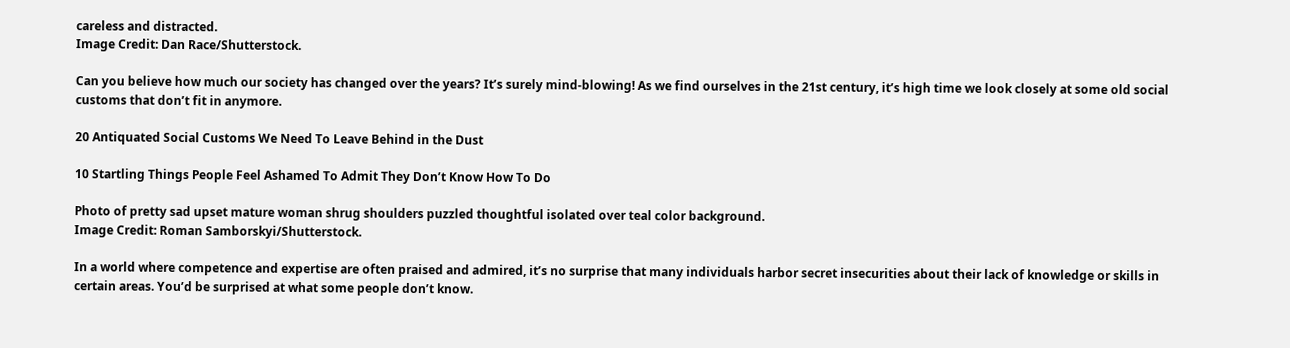careless and distracted.
Image Credit: Dan Race/Shutterstock.

Can you believe how much our society has changed over the years? It’s surely mind-blowing! As we find ourselves in the 21st century, it’s high time we look closely at some old social customs that don’t fit in anymore.

20 Antiquated Social Customs We Need To Leave Behind in the Dust

10 Startling Things People Feel Ashamed To Admit They Don’t Know How To Do

Photo of pretty sad upset mature woman shrug shoulders puzzled thoughtful isolated over teal color background.
Image Credit: Roman Samborskyi/Shutterstock.

In a world where competence and expertise are often praised and admired, it’s no surprise that many individuals harbor secret insecurities about their lack of knowledge or skills in certain areas. You’d be surprised at what some people don’t know.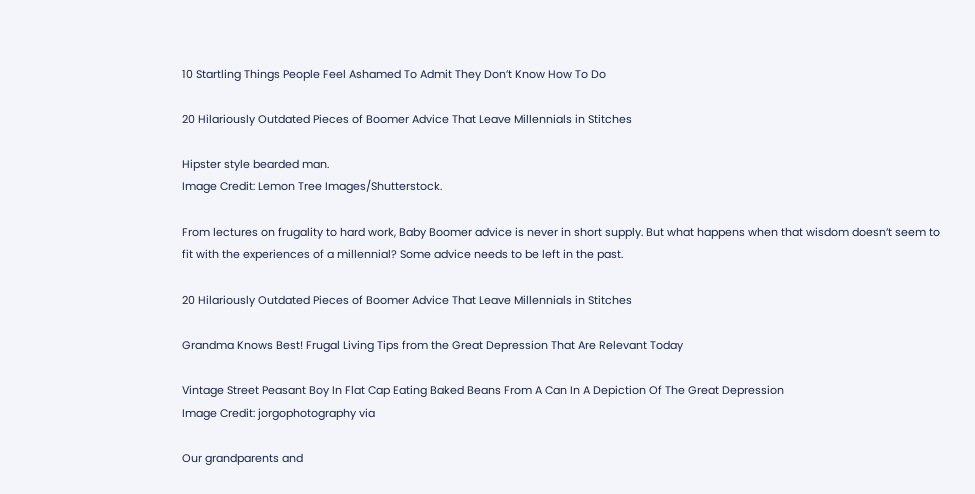10 Startling Things People Feel Ashamed To Admit They Don’t Know How To Do

20 Hilariously Outdated Pieces of Boomer Advice That Leave Millennials in Stitches

Hipster style bearded man.
Image Credit: Lemon Tree Images/Shutterstock.

From lectures on frugality to hard work, Baby Boomer advice is never in short supply. But what happens when that wisdom doesn’t seem to fit with the experiences of a millennial? Some advice needs to be left in the past.

20 Hilariously Outdated Pieces of Boomer Advice That Leave Millennials in Stitches

Grandma Knows Best! Frugal Living Tips from the Great Depression That Are Relevant Today

Vintage Street Peasant Boy In Flat Cap Eating Baked Beans From A Can In A Depiction Of The Great Depression
Image Credit: jorgophotography via

Our grandparents and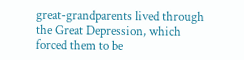great-grandparents lived through the Great Depression, which forced them to be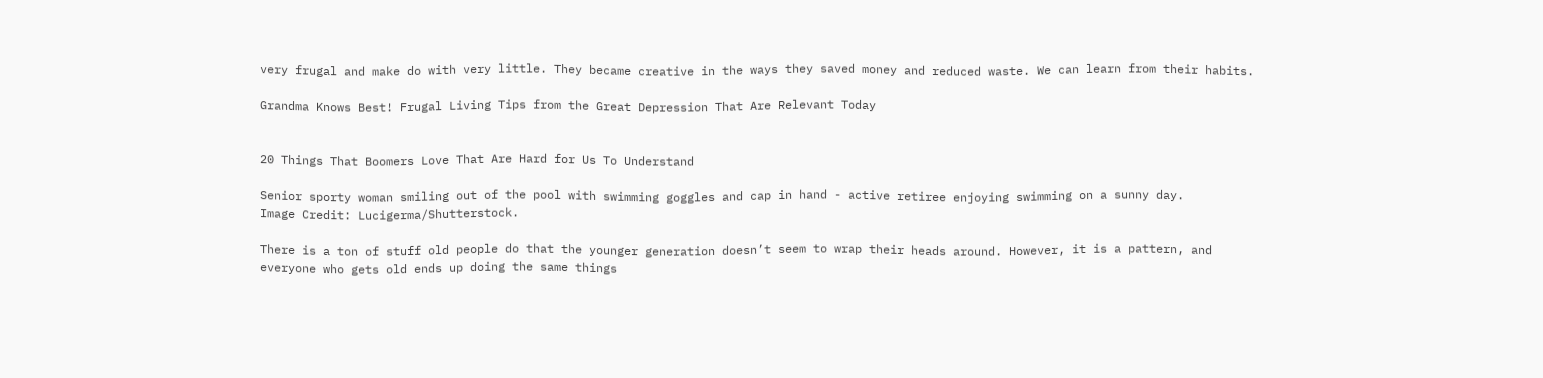very frugal and make do with very little. They became creative in the ways they saved money and reduced waste. We can learn from their habits.

Grandma Knows Best! Frugal Living Tips from the Great Depression That Are Relevant Today


20 Things That Boomers Love That Are Hard for Us To Understand

Senior sporty woman smiling out of the pool with swimming goggles and cap in hand - active retiree enjoying swimming on a sunny day.
Image Credit: Lucigerma/Shutterstock.

There is a ton of stuff old people do that the younger generation doesn’t seem to wrap their heads around. However, it is a pattern, and everyone who gets old ends up doing the same things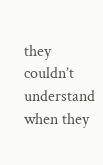they couldn’t understand when they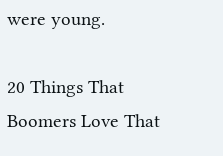were young.

20 Things That Boomers Love That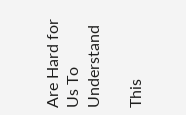Are Hard for Us To Understand

This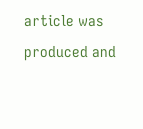article was produced and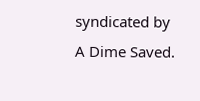syndicated by A Dime Saved.